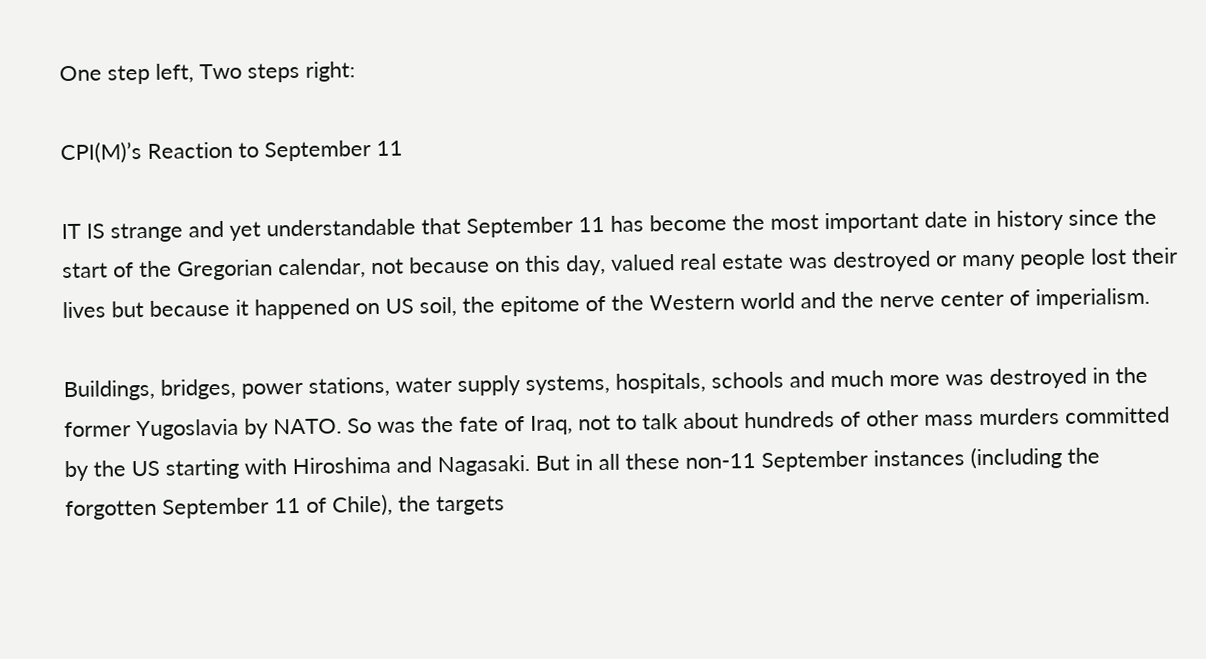One step left, Two steps right:

CPI(M)’s Reaction to September 11

IT IS strange and yet understandable that September 11 has become the most important date in history since the start of the Gregorian calendar, not because on this day, valued real estate was destroyed or many people lost their lives but because it happened on US soil, the epitome of the Western world and the nerve center of imperialism.

Buildings, bridges, power stations, water supply systems, hospitals, schools and much more was destroyed in the former Yugoslavia by NATO. So was the fate of Iraq, not to talk about hundreds of other mass murders committed by the US starting with Hiroshima and Nagasaki. But in all these non-11 September instances (including the forgotten September 11 of Chile), the targets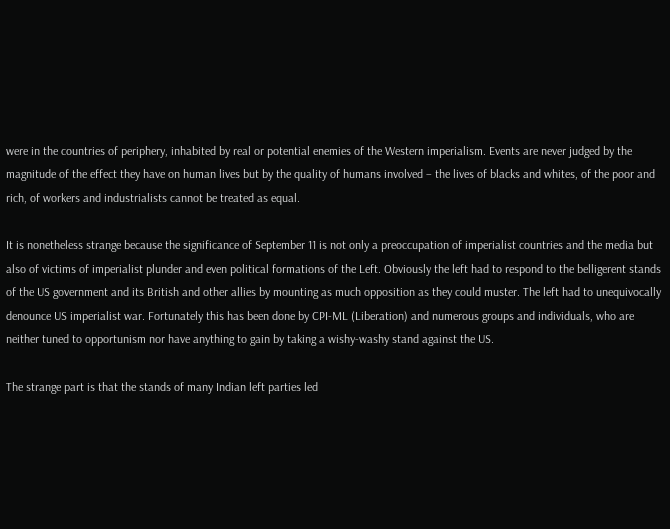were in the countries of periphery, inhabited by real or potential enemies of the Western imperialism. Events are never judged by the magnitude of the effect they have on human lives but by the quality of humans involved – the lives of blacks and whites, of the poor and rich, of workers and industrialists cannot be treated as equal.

It is nonetheless strange because the significance of September 11 is not only a preoccupation of imperialist countries and the media but also of victims of imperialist plunder and even political formations of the Left. Obviously the left had to respond to the belligerent stands of the US government and its British and other allies by mounting as much opposition as they could muster. The left had to unequivocally denounce US imperialist war. Fortunately this has been done by CPI-ML (Liberation) and numerous groups and individuals, who are neither tuned to opportunism nor have anything to gain by taking a wishy-washy stand against the US.

The strange part is that the stands of many Indian left parties led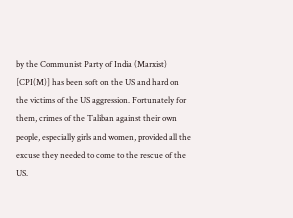by the Communist Party of India (Marxist) [CPI(M)] has been soft on the US and hard on the victims of the US aggression. Fortunately for them, crimes of the Taliban against their own people, especially girls and women, provided all the excuse they needed to come to the rescue of the US.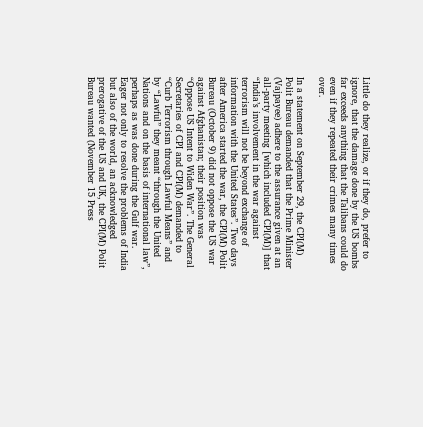Little do they realize, or if they do, prefer to ignore, that the damage done by the US bombs far exceeds anything that the Talibans could do even if they repeated their crimes many times over.

In a statement on September 29, the CPI(M) Polit Bureau demanded that the Prime Minister (Vajpayee) adhere to the assurance given at an all-party meeting [which included CPI(M)] that “India’s involvement in the war against terrorism will not be beyond exchange of information with the United States”. Two days after America started the war, the CPI(M) Polit Bureau (October 9) did not oppose the US war against Afghanistan; their position was “Oppose US Intent to Widen War”. The General Secretaries of CPI and CPI(M) demanded to “Curb Terrorism through Lawful Means” and by “Lawful” they meant “through the United Nations and on the basis of international law”, perhaps as was done during the Gulf war. Eager not only to resolve the problems of India but also of the world, an acknowledged prerogative of the US and UK, the CPI(M) Polit Bureau wanted (November 15 Press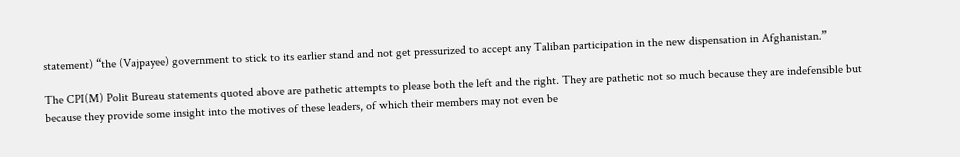statement) “the (Vajpayee) government to stick to its earlier stand and not get pressurized to accept any Taliban participation in the new dispensation in Afghanistan.”

The CPI(M) Polit Bureau statements quoted above are pathetic attempts to please both the left and the right. They are pathetic not so much because they are indefensible but because they provide some insight into the motives of these leaders, of which their members may not even be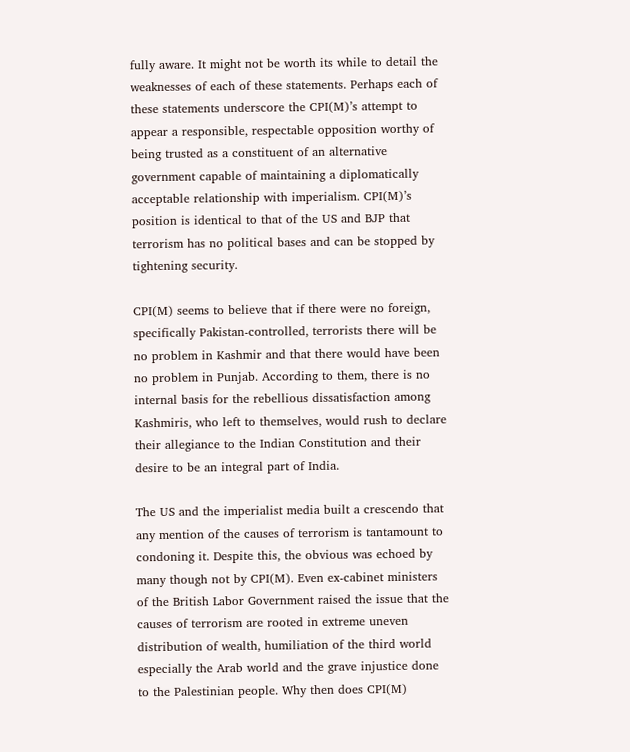fully aware. It might not be worth its while to detail the weaknesses of each of these statements. Perhaps each of these statements underscore the CPI(M)’s attempt to appear a responsible, respectable opposition worthy of being trusted as a constituent of an alternative government capable of maintaining a diplomatically acceptable relationship with imperialism. CPI(M)’s position is identical to that of the US and BJP that terrorism has no political bases and can be stopped by tightening security.

CPI(M) seems to believe that if there were no foreign, specifically Pakistan-controlled, terrorists there will be no problem in Kashmir and that there would have been no problem in Punjab. According to them, there is no internal basis for the rebellious dissatisfaction among Kashmiris, who left to themselves, would rush to declare their allegiance to the Indian Constitution and their desire to be an integral part of India.

The US and the imperialist media built a crescendo that any mention of the causes of terrorism is tantamount to condoning it. Despite this, the obvious was echoed by many though not by CPI(M). Even ex-cabinet ministers of the British Labor Government raised the issue that the causes of terrorism are rooted in extreme uneven distribution of wealth, humiliation of the third world especially the Arab world and the grave injustice done to the Palestinian people. Why then does CPI(M)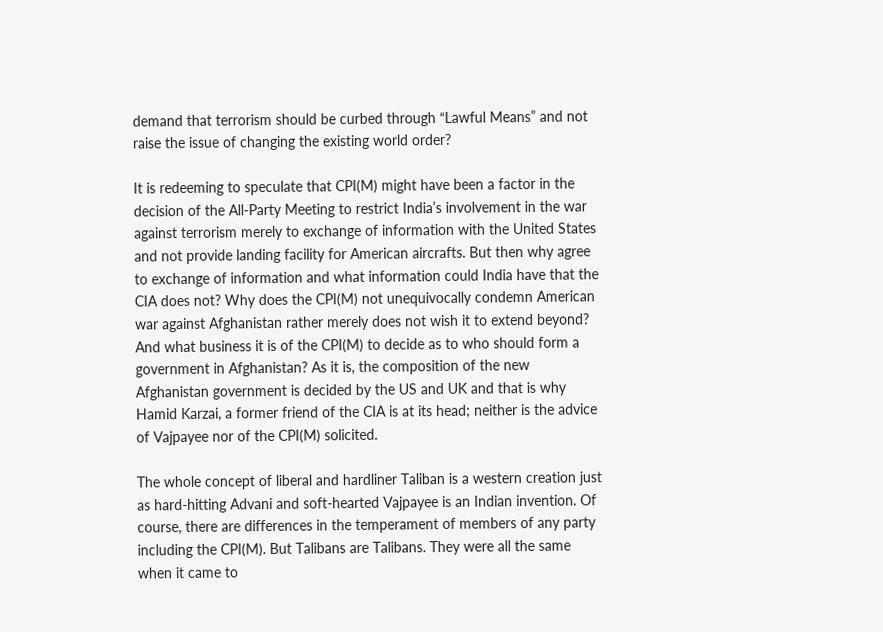demand that terrorism should be curbed through “Lawful Means” and not raise the issue of changing the existing world order?

It is redeeming to speculate that CPI(M) might have been a factor in the decision of the All-Party Meeting to restrict India’s involvement in the war against terrorism merely to exchange of information with the United States and not provide landing facility for American aircrafts. But then why agree to exchange of information and what information could India have that the CIA does not? Why does the CPI(M) not unequivocally condemn American war against Afghanistan rather merely does not wish it to extend beyond? And what business it is of the CPI(M) to decide as to who should form a government in Afghanistan? As it is, the composition of the new Afghanistan government is decided by the US and UK and that is why Hamid Karzai, a former friend of the CIA is at its head; neither is the advice of Vajpayee nor of the CPI(M) solicited.

The whole concept of liberal and hardliner Taliban is a western creation just as hard-hitting Advani and soft-hearted Vajpayee is an Indian invention. Of course, there are differences in the temperament of members of any party including the CPI(M). But Talibans are Talibans. They were all the same when it came to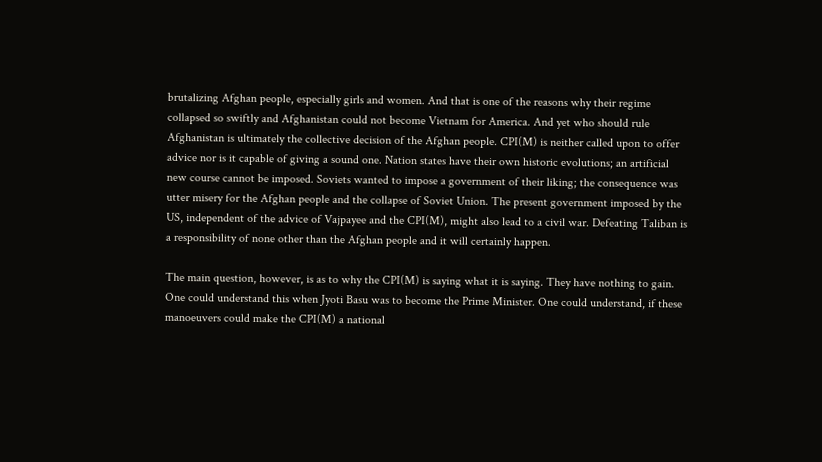brutalizing Afghan people, especially girls and women. And that is one of the reasons why their regime collapsed so swiftly and Afghanistan could not become Vietnam for America. And yet who should rule Afghanistan is ultimately the collective decision of the Afghan people. CPI(M) is neither called upon to offer advice nor is it capable of giving a sound one. Nation states have their own historic evolutions; an artificial new course cannot be imposed. Soviets wanted to impose a government of their liking; the consequence was utter misery for the Afghan people and the collapse of Soviet Union. The present government imposed by the US, independent of the advice of Vajpayee and the CPI(M), might also lead to a civil war. Defeating Taliban is a responsibility of none other than the Afghan people and it will certainly happen.

The main question, however, is as to why the CPI(M) is saying what it is saying. They have nothing to gain. One could understand this when Jyoti Basu was to become the Prime Minister. One could understand, if these manoeuvers could make the CPI(M) a national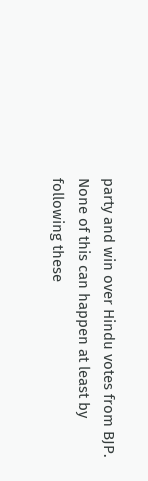party and win over Hindu votes from BJP. None of this can happen at least by following these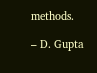methods.

– D. Gupta